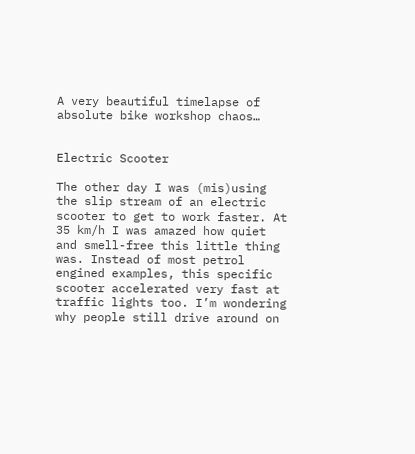A very beautiful timelapse of absolute bike workshop chaos…


Electric Scooter

The other day I was (mis)using the slip stream of an electric scooter to get to work faster. At 35 km/h I was amazed how quiet and smell-free this little thing was. Instead of most petrol engined examples, this specific scooter accelerated very fast at traffic lights too. I’m wondering why people still drive around on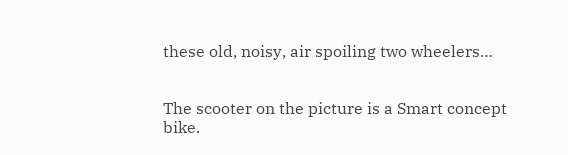these old, noisy, air spoiling two wheelers…


The scooter on the picture is a Smart concept bike.